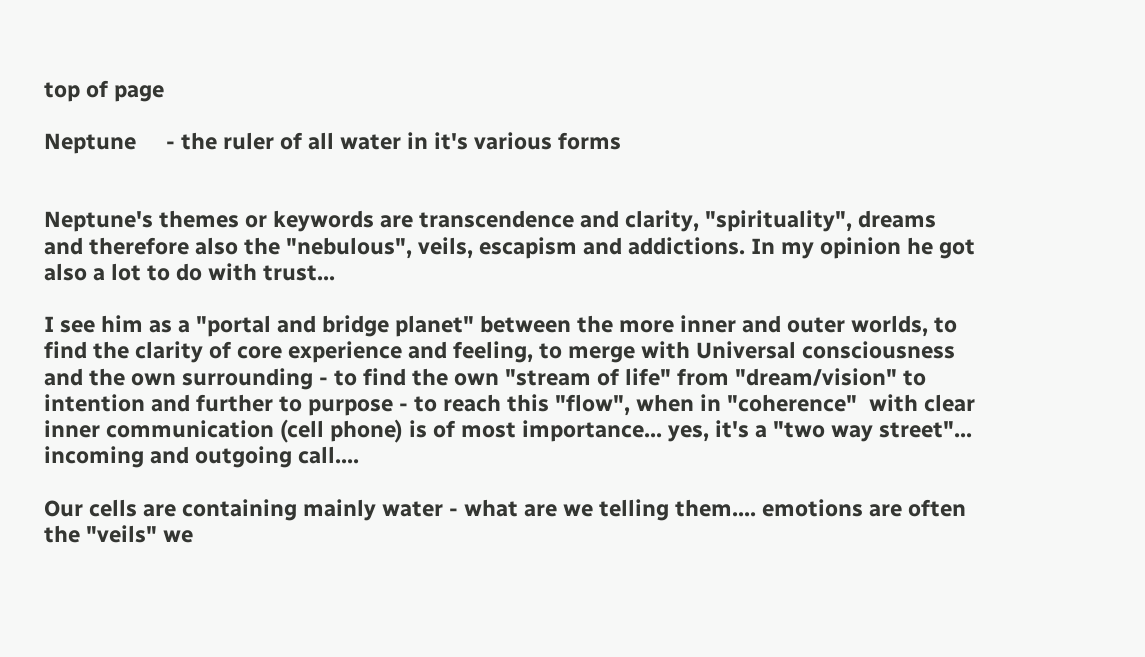top of page

Neptune     - the ruler of all water in it's various forms


Neptune's themes or keywords are transcendence and clarity, "spirituality", dreams and therefore also the "nebulous", veils, escapism and addictions. In my opinion he got also a lot to do with trust...

I see him as a "portal and bridge planet" between the more inner and outer worlds, to find the clarity of core experience and feeling, to merge with Universal consciousness and the own surrounding - to find the own "stream of life" from "dream/vision" to intention and further to purpose - to reach this "flow", when in "coherence"  with clear inner communication (cell phone) is of most importance... yes, it's a "two way street"... incoming and outgoing call....

Our cells are containing mainly water - what are we telling them.... emotions are often the "veils" we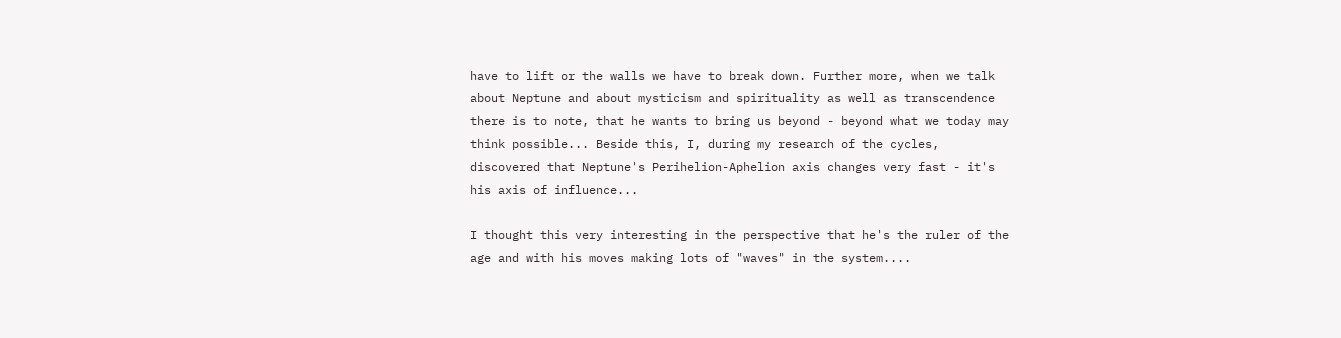have to lift or the walls we have to break down. Further more, when we talk about Neptune and about mysticism and spirituality as well as transcendence there is to note, that he wants to bring us beyond - beyond what we today may think possible... Beside this, I, during my research of the cycles, discovered that Neptune's Perihelion-Aphelion axis changes very fast - it's his axis of influence...

I thought this very interesting in the perspective that he's the ruler of the age and with his moves making lots of "waves" in the system....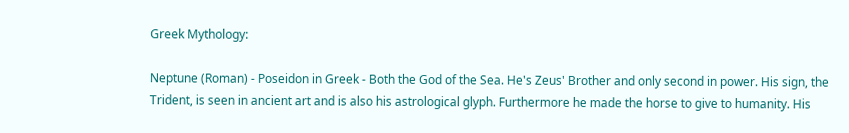Greek Mythology:

Neptune (Roman) - Poseidon in Greek - Both the God of the Sea. He's Zeus' Brother and only second in power. His sign, the Trident, is seen in ancient art and is also his astrological glyph. Furthermore he made the horse to give to humanity. His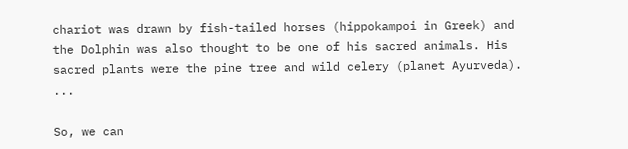chariot was drawn by fish-tailed horses (hippokampoi in Greek) and the Dolphin was also thought to be one of his sacred animals. His sacred plants were the pine tree and wild celery (planet Ayurveda). ...

So, we can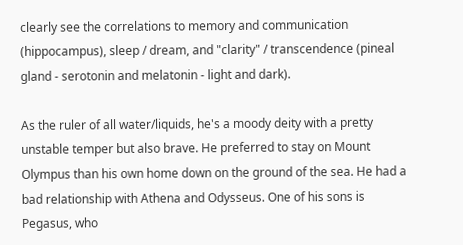clearly see the correlations to memory and communication (hippocampus), sleep / dream, and "clarity" / transcendence (pineal gland - serotonin and melatonin - light and dark).

As the ruler of all water/liquids, he's a moody deity with a pretty unstable temper but also brave. He preferred to stay on Mount Olympus than his own home down on the ground of the sea. He had a bad relationship with Athena and Odysseus. One of his sons is Pegasus, who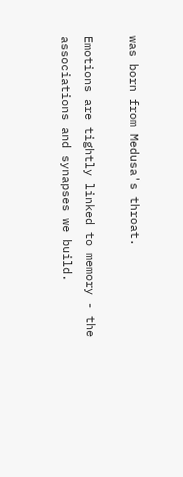was born from Medusa's throat.

Emotions are tightly linked to memory - the associations and synapses we build.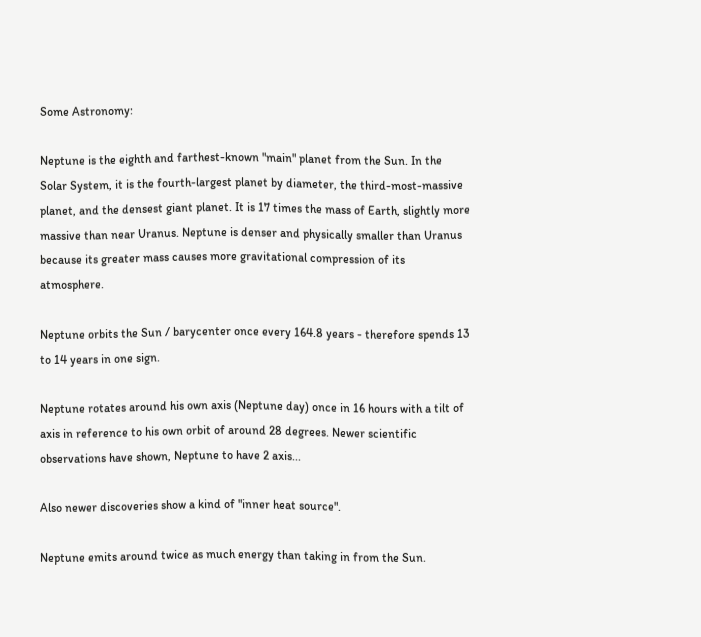Some Astronomy:

Neptune is the eighth and farthest-known "main" planet from the Sun. In the Solar System, it is the fourth-largest planet by diameter, the third-most-massive planet, and the densest giant planet. It is 17 times the mass of Earth, slightly more massive than near Uranus. Neptune is denser and physically smaller than Uranus because its greater mass causes more gravitational compression of its atmosphere.

Neptune orbits the Sun / barycenter once every 164.8 years - therefore spends 13 to 14 years in one sign.

Neptune rotates around his own axis (Neptune day) once in 16 hours with a tilt of axis in reference to his own orbit of around 28 degrees. Newer scientific observations have shown, Neptune to have 2 axis...

Also newer discoveries show a kind of "inner heat source".

Neptune emits around twice as much energy than taking in from the Sun.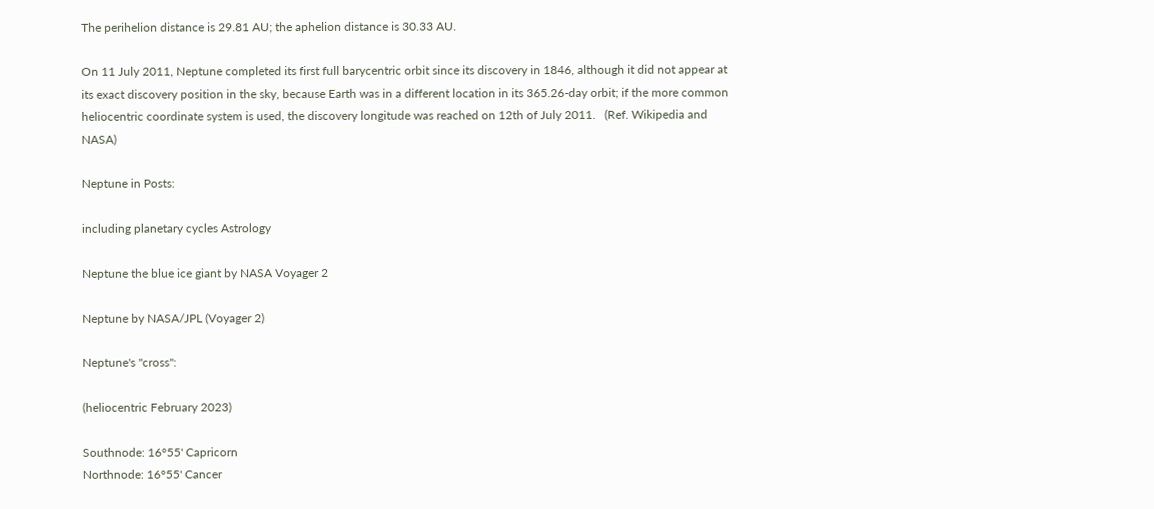The perihelion distance is 29.81 AU; the aphelion distance is 30.33 AU.

On 11 July 2011, Neptune completed its first full barycentric orbit since its discovery in 1846, although it did not appear at its exact discovery position in the sky, because Earth was in a different location in its 365.26-day orbit; if the more common heliocentric coordinate system is used, the discovery longitude was reached on 12th of July 2011.   (Ref. Wikipedia and NASA)

Neptune in Posts:

including planetary cycles Astrology

Neptune the blue ice giant by NASA Voyager 2

Neptune by NASA/JPL (Voyager 2)

Neptune's "cross":

(heliocentric February 2023)

Southnode: 16°55' Capricorn
Northnode: 16°55' Cancer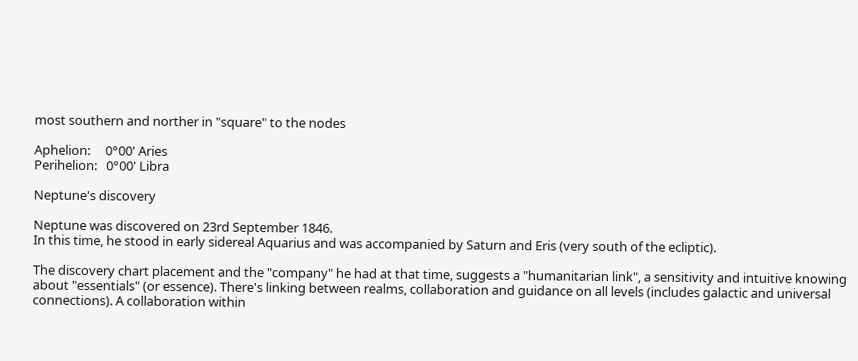most southern and norther in "square" to the nodes

Aphelion:     0°00' Aries
Perihelion:   0°00' Libra

Neptune's discovery

Neptune was discovered on 23rd September 1846.
In this time, he stood in early sidereal Aquarius and was accompanied by Saturn and Eris (very south of the ecliptic).

The discovery chart placement and the "company" he had at that time, suggests a "humanitarian link", a sensitivity and intuitive knowing about "essentials" (or essence). There's linking between realms, collaboration and guidance on all levels (includes galactic and universal connections). A collaboration within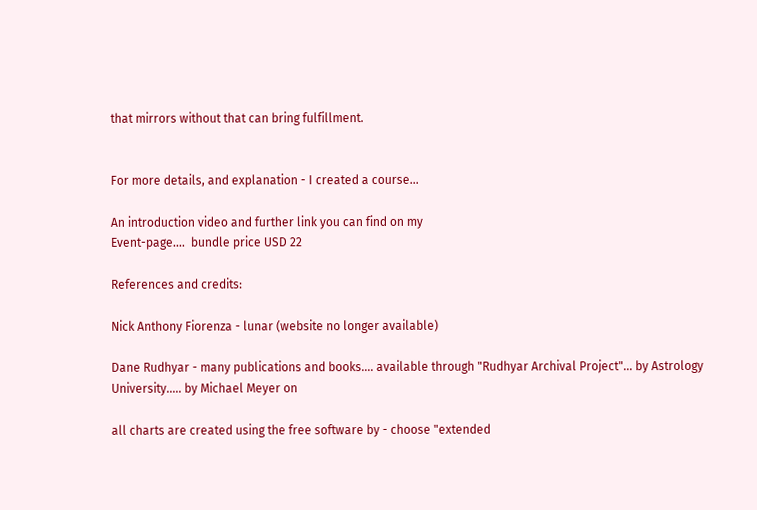that mirrors without that can bring fulfillment.


For more details, and explanation - I created a course...

An introduction video and further link you can find on my
Event-page....  bundle price USD 22

References and credits:

Nick Anthony Fiorenza - lunar (website no longer available)

Dane Rudhyar - many publications and books.... available through "Rudhyar Archival Project"... by Astrology University..... by Michael Meyer on

all charts are created using the free software by - choose "extended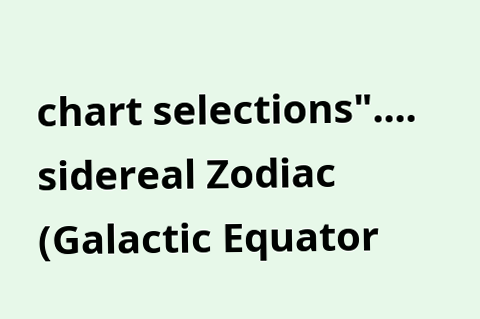chart selections".... sidereal Zodiac (Galactic Equator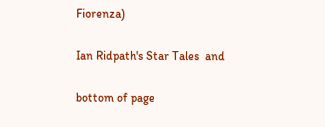Fiorenza)

Ian Ridpath's Star Tales  and

bottom of page